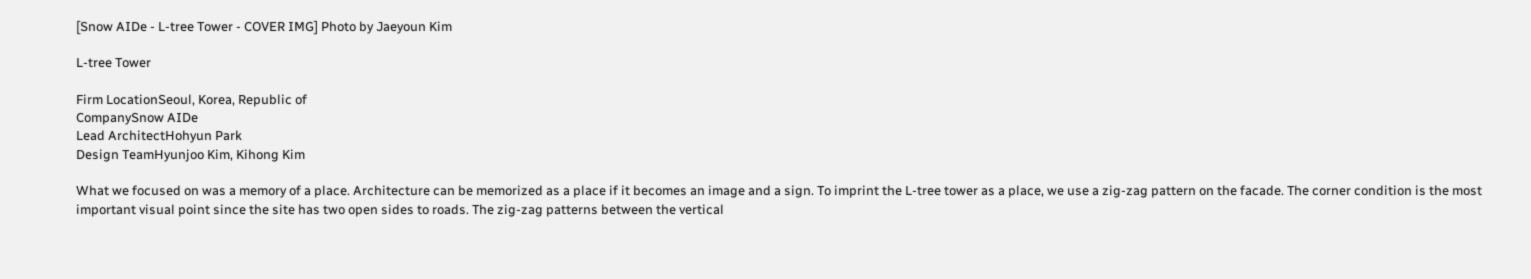[Snow AIDe - L-tree Tower - COVER IMG] Photo by Jaeyoun Kim

L-tree Tower

Firm LocationSeoul, Korea, Republic of
CompanySnow AIDe
Lead ArchitectHohyun Park
Design TeamHyunjoo Kim, Kihong Kim

What we focused on was a memory of a place. Architecture can be memorized as a place if it becomes an image and a sign. To imprint the L-tree tower as a place, we use a zig-zag pattern on the facade. The corner condition is the most important visual point since the site has two open sides to roads. The zig-zag patterns between the vertical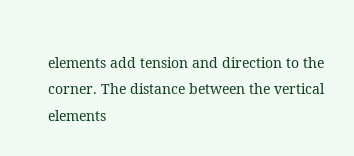elements add tension and direction to the corner. The distance between the vertical elements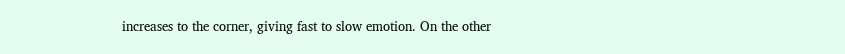increases to the corner, giving fast to slow emotion. On the other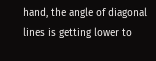hand, the angle of diagonal lines is getting lower to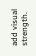add visual strength.